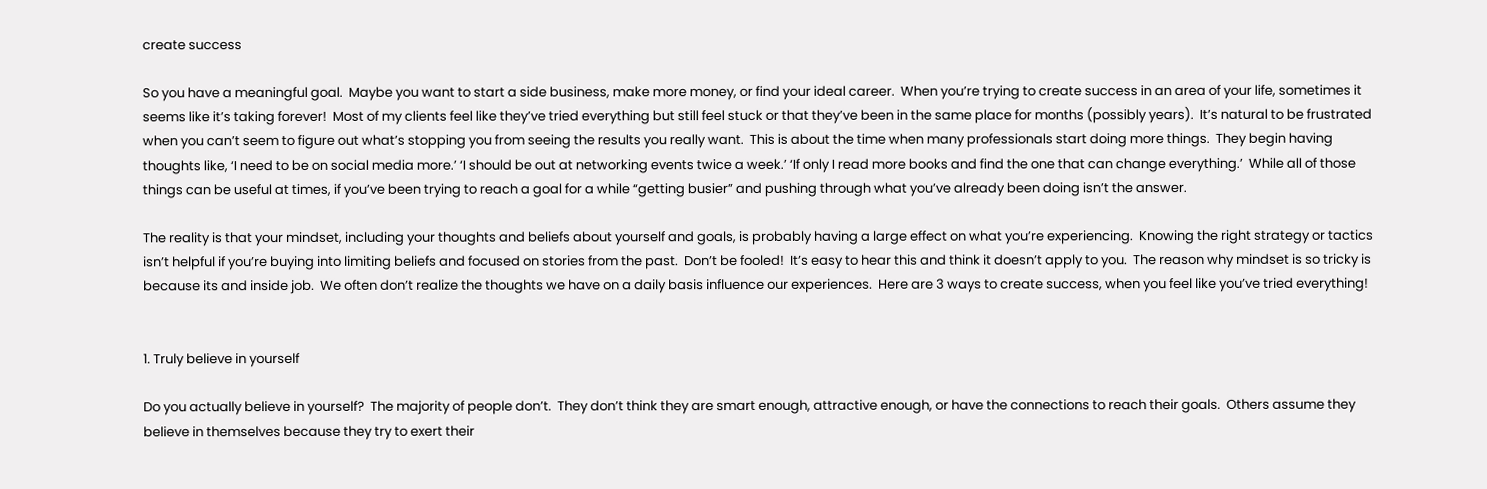create success

So you have a meaningful goal.  Maybe you want to start a side business, make more money, or find your ideal career.  When you’re trying to create success in an area of your life, sometimes it seems like it’s taking forever!  Most of my clients feel like they’ve tried everything but still feel stuck or that they’ve been in the same place for months (possibly years).  It’s natural to be frustrated when you can’t seem to figure out what’s stopping you from seeing the results you really want.  This is about the time when many professionals start doing more things.  They begin having thoughts like, ‘I need to be on social media more.’ ‘I should be out at networking events twice a week.’ ‘If only I read more books and find the one that can change everything.’  While all of those things can be useful at times, if you’ve been trying to reach a goal for a while “getting busier” and pushing through what you’ve already been doing isn’t the answer.

The reality is that your mindset, including your thoughts and beliefs about yourself and goals, is probably having a large effect on what you’re experiencing.  Knowing the right strategy or tactics isn’t helpful if you’re buying into limiting beliefs and focused on stories from the past.  Don’t be fooled!  It’s easy to hear this and think it doesn’t apply to you.  The reason why mindset is so tricky is because its and inside job.  We often don’t realize the thoughts we have on a daily basis influence our experiences.  Here are 3 ways to create success, when you feel like you’ve tried everything!


1. Truly believe in yourself

Do you actually believe in yourself?  The majority of people don’t.  They don’t think they are smart enough, attractive enough, or have the connections to reach their goals.  Others assume they believe in themselves because they try to exert their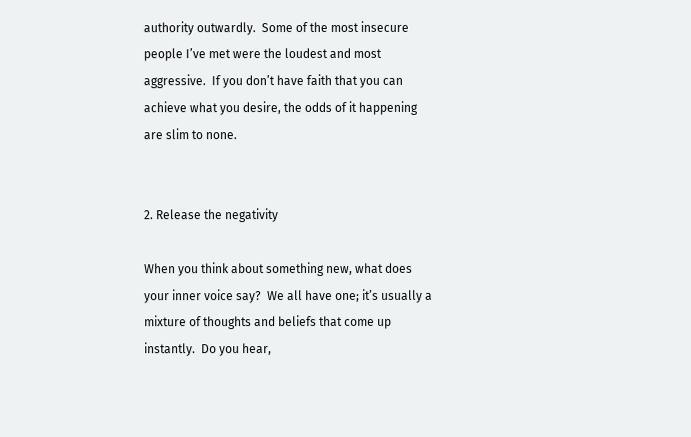authority outwardly.  Some of the most insecure people I’ve met were the loudest and most aggressive.  If you don’t have faith that you can achieve what you desire, the odds of it happening are slim to none.


2. Release the negativity

When you think about something new, what does your inner voice say?  We all have one; it’s usually a mixture of thoughts and beliefs that come up instantly.  Do you hear,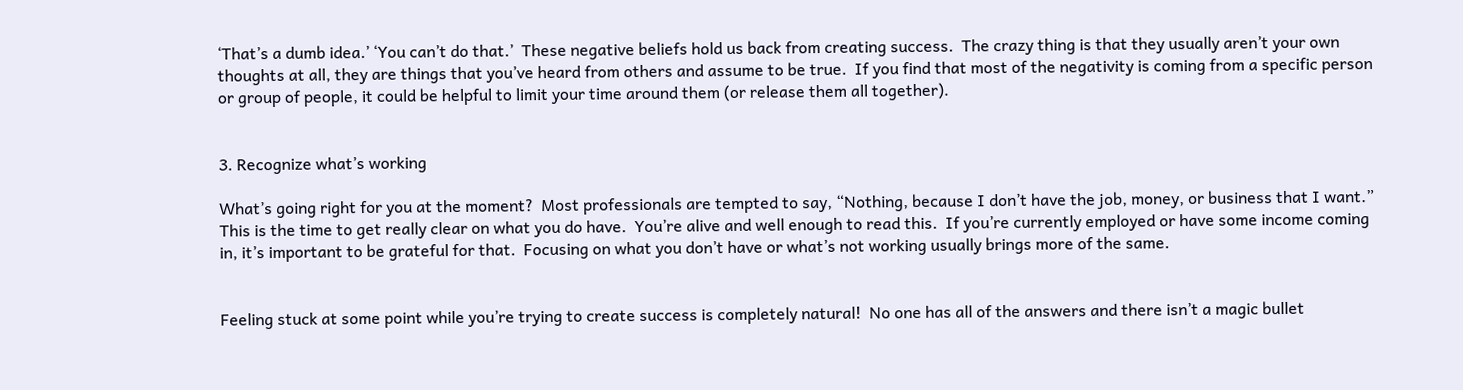‘That’s a dumb idea.’ ‘You can’t do that.’  These negative beliefs hold us back from creating success.  The crazy thing is that they usually aren’t your own thoughts at all, they are things that you’ve heard from others and assume to be true.  If you find that most of the negativity is coming from a specific person or group of people, it could be helpful to limit your time around them (or release them all together).


3. Recognize what’s working

What’s going right for you at the moment?  Most professionals are tempted to say, “Nothing, because I don’t have the job, money, or business that I want.”  This is the time to get really clear on what you do have.  You’re alive and well enough to read this.  If you’re currently employed or have some income coming in, it’s important to be grateful for that.  Focusing on what you don’t have or what’s not working usually brings more of the same.


Feeling stuck at some point while you’re trying to create success is completely natural!  No one has all of the answers and there isn’t a magic bullet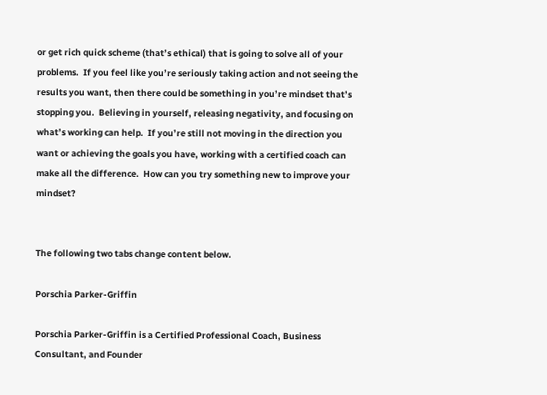or get rich quick scheme (that’s ethical) that is going to solve all of your problems.  If you feel like you’re seriously taking action and not seeing the results you want, then there could be something in you’re mindset that’s stopping you.  Believing in yourself, releasing negativity, and focusing on what’s working can help.  If you’re still not moving in the direction you want or achieving the goals you have, working with a certified coach can make all the difference.  How can you try something new to improve your mindset?


The following two tabs change content below.

Porschia Parker-Griffin

Porschia Parker-Griffin is a Certified Professional Coach, Business Consultant, and Founder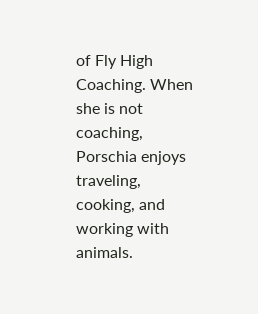of Fly High Coaching. When she is not coaching, Porschia enjoys traveling, cooking, and working with animals.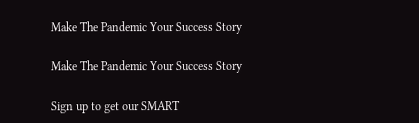Make The Pandemic Your Success Story

Make The Pandemic Your Success Story

Sign up to get our SMART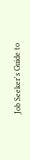Job Seeker's Guide to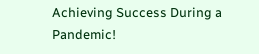Achieving Success During a Pandemic!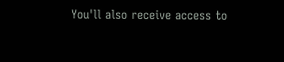You'll also receive access to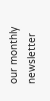our monthly newsletter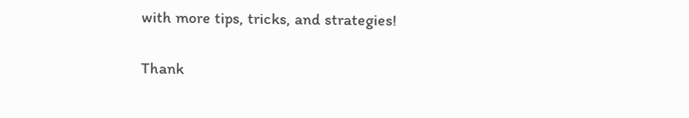with more tips, tricks, and strategies!

Thank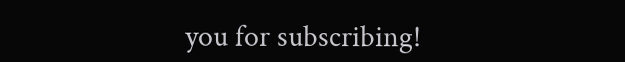you for subscribing!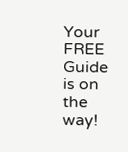Your FREE Guide is on the way!